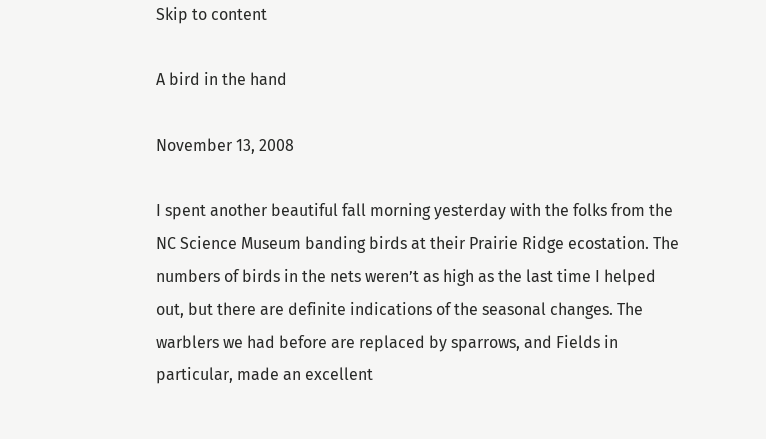Skip to content

A bird in the hand

November 13, 2008

I spent another beautiful fall morning yesterday with the folks from the NC Science Museum banding birds at their Prairie Ridge ecostation. The numbers of birds in the nets weren’t as high as the last time I helped out, but there are definite indications of the seasonal changes. The warblers we had before are replaced by sparrows, and Fields in particular, made an excellent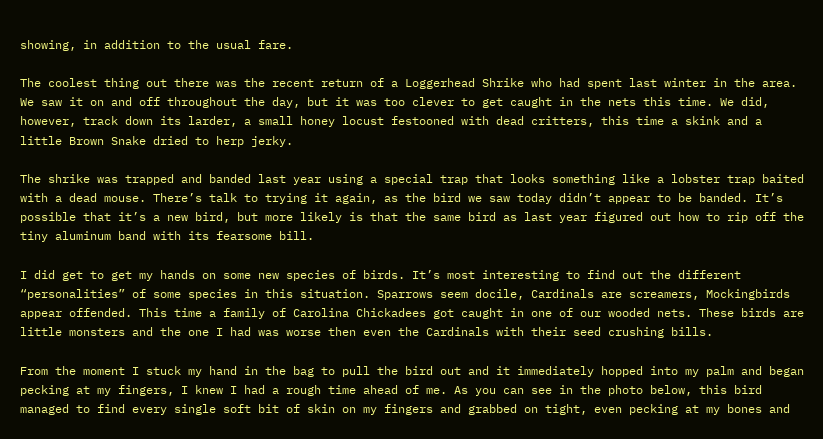showing, in addition to the usual fare.

The coolest thing out there was the recent return of a Loggerhead Shrike who had spent last winter in the area. We saw it on and off throughout the day, but it was too clever to get caught in the nets this time. We did, however, track down its larder, a small honey locust festooned with dead critters, this time a skink and a little Brown Snake dried to herp jerky.

The shrike was trapped and banded last year using a special trap that looks something like a lobster trap baited with a dead mouse. There’s talk to trying it again, as the bird we saw today didn’t appear to be banded. It’s possible that it’s a new bird, but more likely is that the same bird as last year figured out how to rip off the tiny aluminum band with its fearsome bill.

I did get to get my hands on some new species of birds. It’s most interesting to find out the different “personalities” of some species in this situation. Sparrows seem docile, Cardinals are screamers, Mockingbirds appear offended. This time a family of Carolina Chickadees got caught in one of our wooded nets. These birds are little monsters and the one I had was worse then even the Cardinals with their seed crushing bills.

From the moment I stuck my hand in the bag to pull the bird out and it immediately hopped into my palm and began pecking at my fingers, I knew I had a rough time ahead of me. As you can see in the photo below, this bird managed to find every single soft bit of skin on my fingers and grabbed on tight, even pecking at my bones and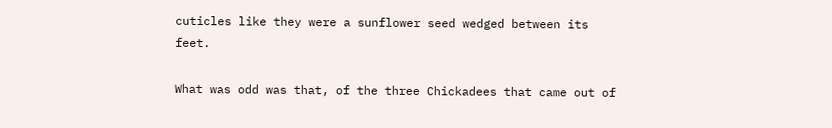cuticles like they were a sunflower seed wedged between its feet.

What was odd was that, of the three Chickadees that came out of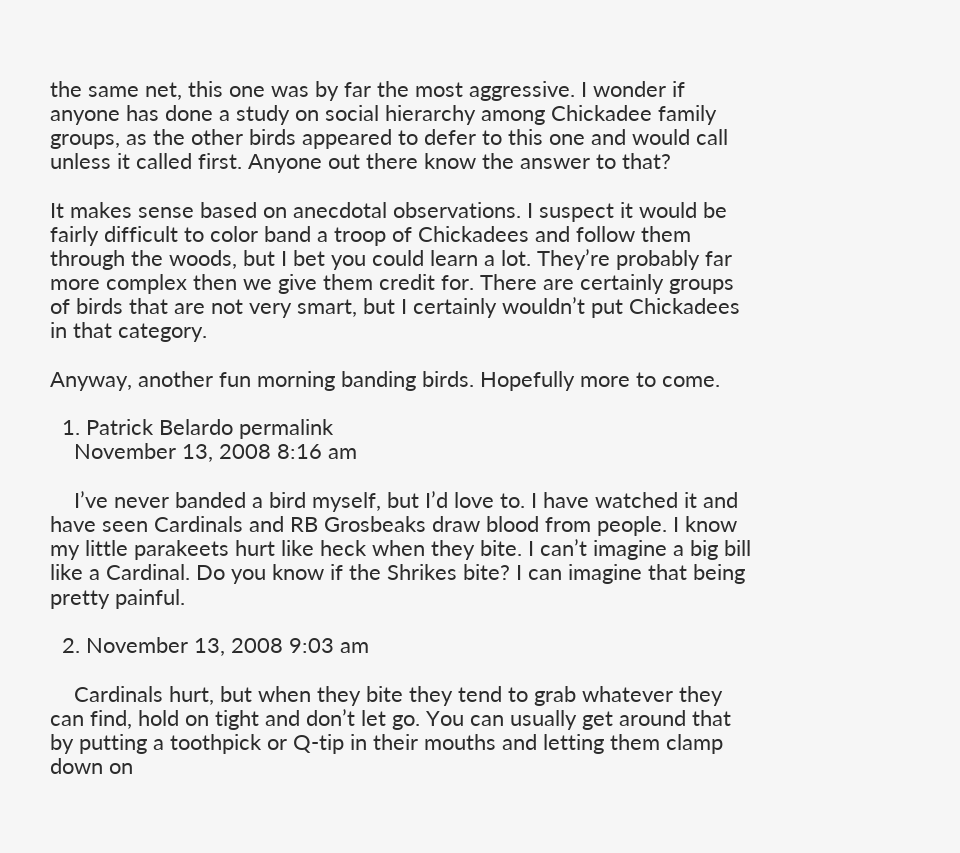the same net, this one was by far the most aggressive. I wonder if anyone has done a study on social hierarchy among Chickadee family groups, as the other birds appeared to defer to this one and would call unless it called first. Anyone out there know the answer to that?

It makes sense based on anecdotal observations. I suspect it would be fairly difficult to color band a troop of Chickadees and follow them through the woods, but I bet you could learn a lot. They’re probably far more complex then we give them credit for. There are certainly groups of birds that are not very smart, but I certainly wouldn’t put Chickadees in that category.

Anyway, another fun morning banding birds. Hopefully more to come.

  1. Patrick Belardo permalink
    November 13, 2008 8:16 am

    I’ve never banded a bird myself, but I’d love to. I have watched it and have seen Cardinals and RB Grosbeaks draw blood from people. I know my little parakeets hurt like heck when they bite. I can’t imagine a big bill like a Cardinal. Do you know if the Shrikes bite? I can imagine that being pretty painful.

  2. November 13, 2008 9:03 am

    Cardinals hurt, but when they bite they tend to grab whatever they can find, hold on tight and don’t let go. You can usually get around that by putting a toothpick or Q-tip in their mouths and letting them clamp down on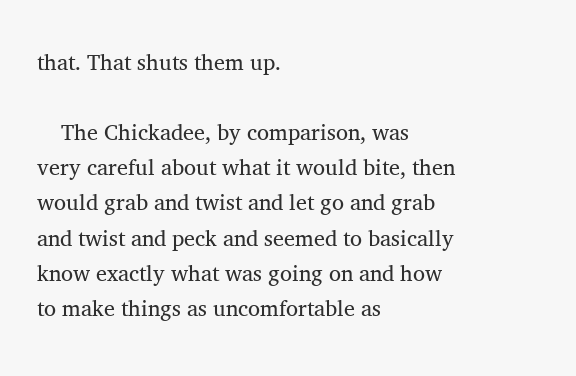that. That shuts them up.

    The Chickadee, by comparison, was very careful about what it would bite, then would grab and twist and let go and grab and twist and peck and seemed to basically know exactly what was going on and how to make things as uncomfortable as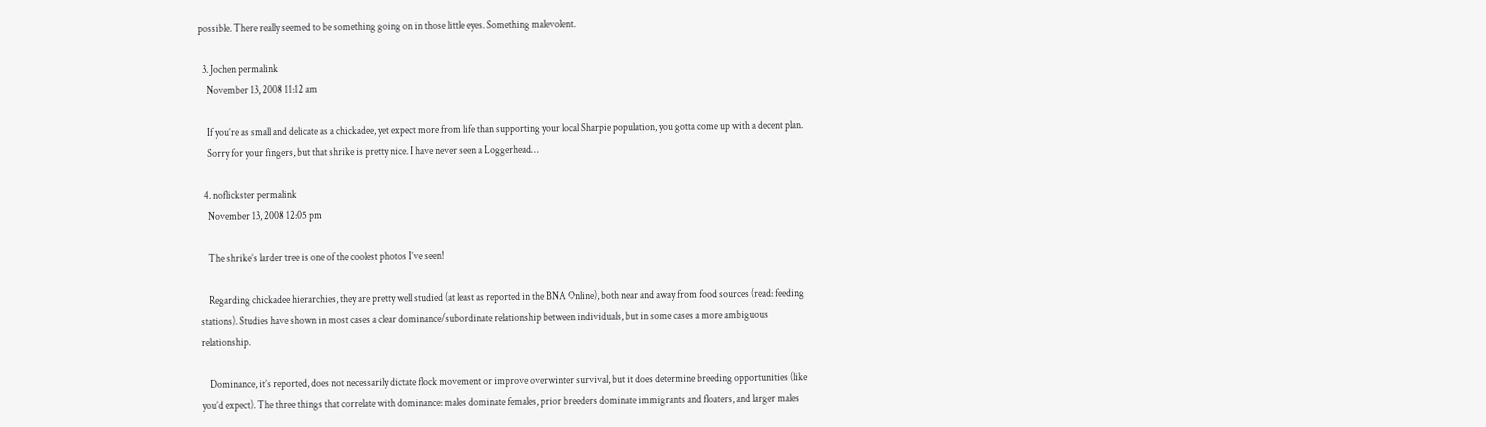possible. There really seemed to be something going on in those little eyes. Something malevolent.

  3. Jochen permalink
    November 13, 2008 11:12 am

    If you’re as small and delicate as a chickadee, yet expect more from life than supporting your local Sharpie population, you gotta come up with a decent plan.
    Sorry for your fingers, but that shrike is pretty nice. I have never seen a Loggerhead…

  4. noflickster permalink
    November 13, 2008 12:05 pm

    The shrike’s larder tree is one of the coolest photos I’ve seen!

    Regarding chickadee hierarchies, they are pretty well studied (at least as reported in the BNA Online), both near and away from food sources (read: feeding stations). Studies have shown in most cases a clear dominance/subordinate relationship between individuals, but in some cases a more ambiguous relationship.

    Dominance, it’s reported, does not necessarily dictate flock movement or improve overwinter survival, but it does determine breeding opportunities (like you’d expect). The three things that correlate with dominance: males dominate females, prior breeders dominate immigrants and floaters, and larger males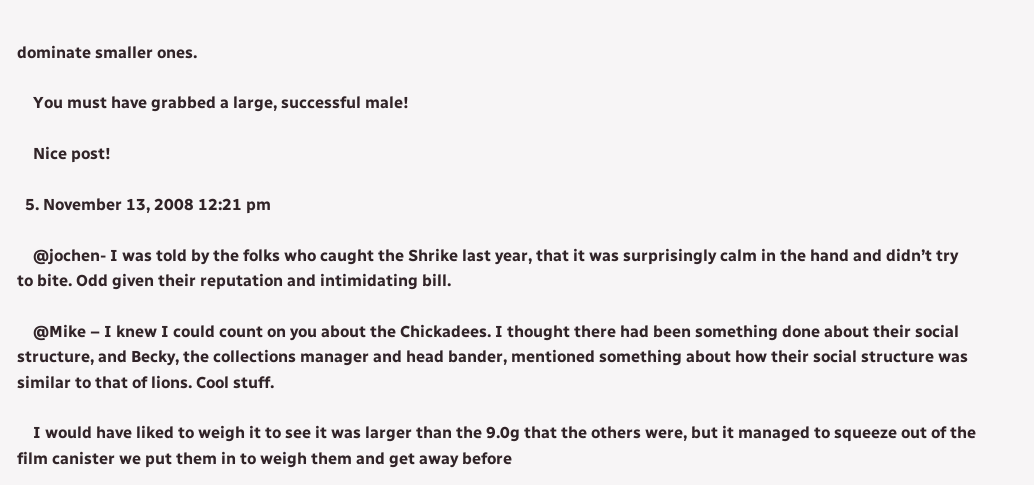dominate smaller ones.

    You must have grabbed a large, successful male!

    Nice post!

  5. November 13, 2008 12:21 pm

    @jochen- I was told by the folks who caught the Shrike last year, that it was surprisingly calm in the hand and didn’t try to bite. Odd given their reputation and intimidating bill.

    @Mike – I knew I could count on you about the Chickadees. I thought there had been something done about their social structure, and Becky, the collections manager and head bander, mentioned something about how their social structure was similar to that of lions. Cool stuff.

    I would have liked to weigh it to see it was larger than the 9.0g that the others were, but it managed to squeeze out of the film canister we put them in to weigh them and get away before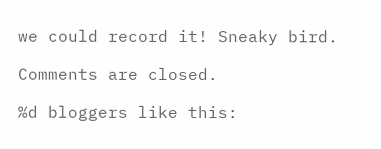we could record it! Sneaky bird.

Comments are closed.

%d bloggers like this: